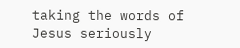taking the words of Jesus seriously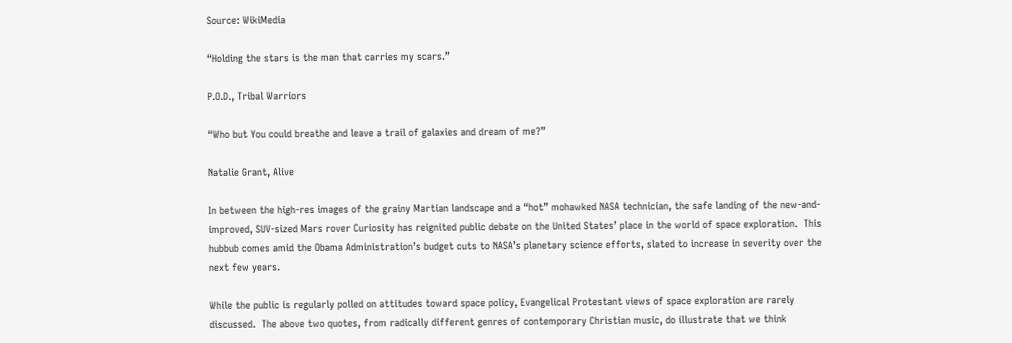Source: WikiMedia

“Holding the stars is the man that carries my scars.”

P.O.D., Tribal Warriors

“Who but You could breathe and leave a trail of galaxies and dream of me?”

Natalie Grant, Alive

In between the high-res images of the grainy Martian landscape and a “hot” mohawked NASA technician, the safe landing of the new-and-improved, SUV-sized Mars rover Curiosity has reignited public debate on the United States’ place in the world of space exploration.  This hubbub comes amid the Obama Administration’s budget cuts to NASA’s planetary science efforts, slated to increase in severity over the next few years.

While the public is regularly polled on attitudes toward space policy, Evangelical Protestant views of space exploration are rarely discussed.  The above two quotes, from radically different genres of contemporary Christian music, do illustrate that we think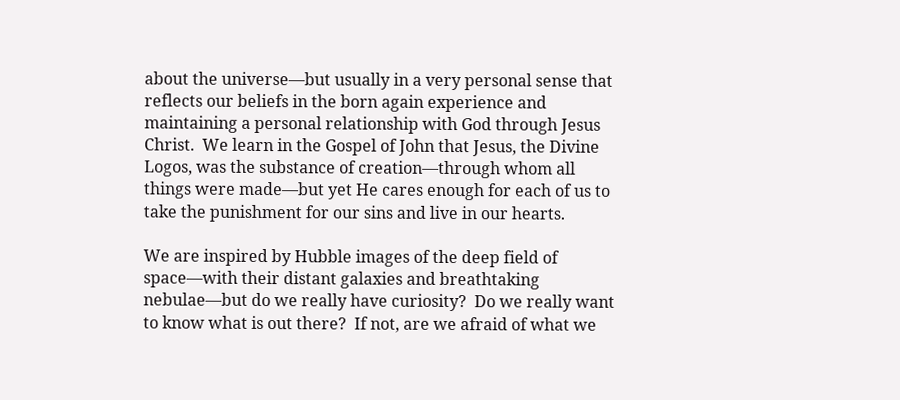about the universe—but usually in a very personal sense that reflects our beliefs in the born again experience and maintaining a personal relationship with God through Jesus Christ.  We learn in the Gospel of John that Jesus, the Divine Logos, was the substance of creation—through whom all things were made—but yet He cares enough for each of us to take the punishment for our sins and live in our hearts.

We are inspired by Hubble images of the deep field of space—with their distant galaxies and breathtaking nebulae—but do we really have curiosity?  Do we really want to know what is out there?  If not, are we afraid of what we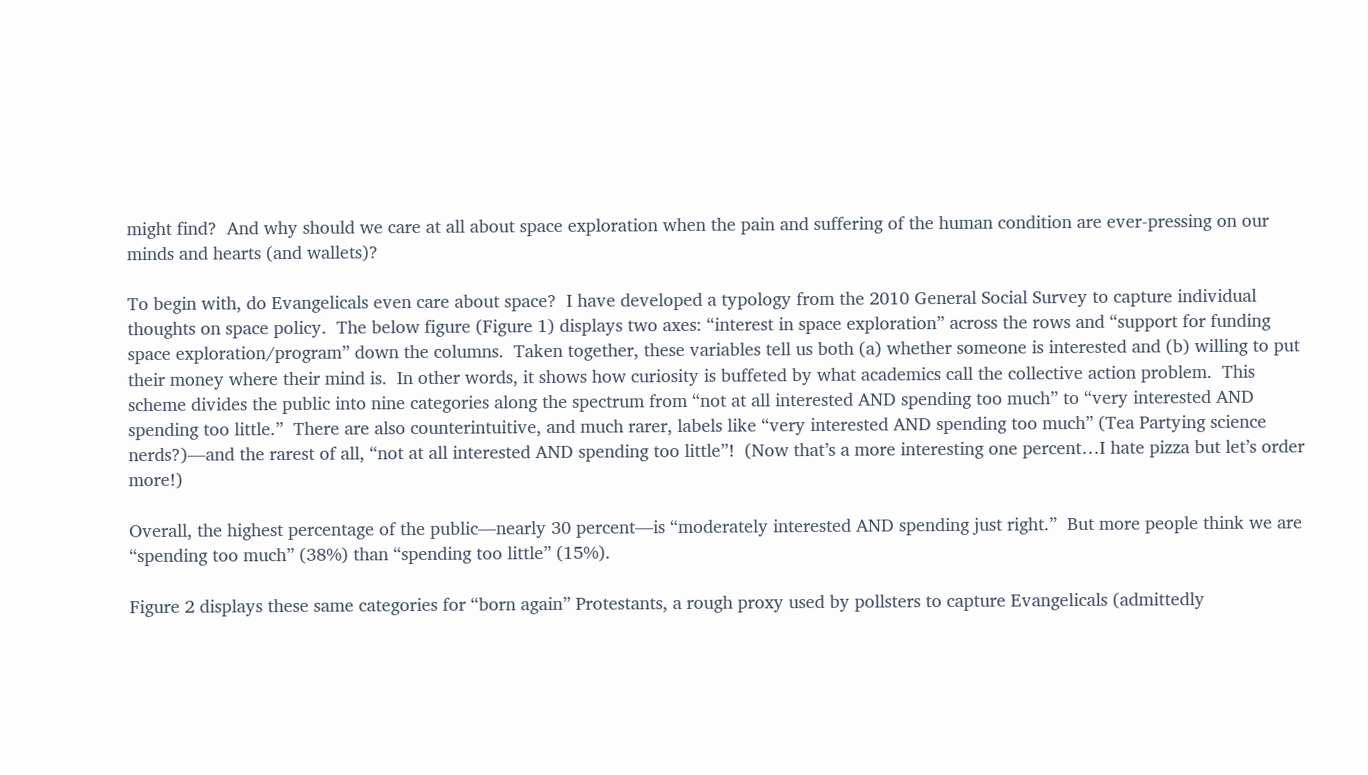might find?  And why should we care at all about space exploration when the pain and suffering of the human condition are ever-pressing on our minds and hearts (and wallets)?

To begin with, do Evangelicals even care about space?  I have developed a typology from the 2010 General Social Survey to capture individual thoughts on space policy.  The below figure (Figure 1) displays two axes: “interest in space exploration” across the rows and “support for funding space exploration/program” down the columns.  Taken together, these variables tell us both (a) whether someone is interested and (b) willing to put their money where their mind is.  In other words, it shows how curiosity is buffeted by what academics call the collective action problem.  This scheme divides the public into nine categories along the spectrum from “not at all interested AND spending too much” to “very interested AND spending too little.”  There are also counterintuitive, and much rarer, labels like “very interested AND spending too much” (Tea Partying science nerds?)—and the rarest of all, “not at all interested AND spending too little”!  (Now that’s a more interesting one percent…I hate pizza but let’s order more!)

Overall, the highest percentage of the public—nearly 30 percent—is “moderately interested AND spending just right.”  But more people think we are “spending too much” (38%) than “spending too little” (15%).

Figure 2 displays these same categories for “born again” Protestants, a rough proxy used by pollsters to capture Evangelicals (admittedly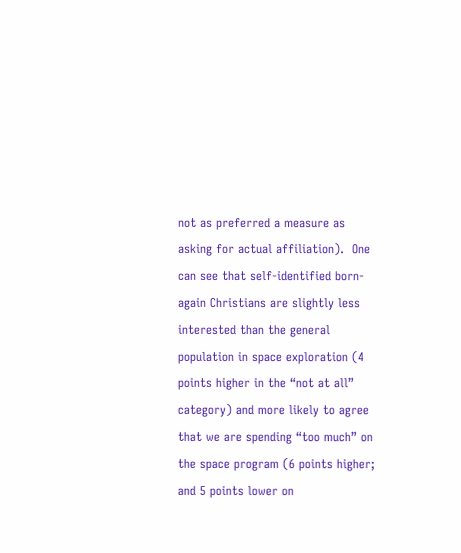not as preferred a measure as asking for actual affiliation).  One can see that self-identified born-again Christians are slightly less interested than the general population in space exploration (4 points higher in the “not at all” category) and more likely to agree that we are spending “too much” on the space program (6 points higher; and 5 points lower on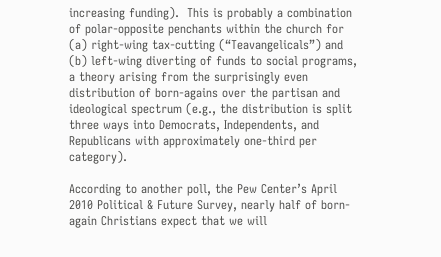increasing funding).  This is probably a combination of polar-opposite penchants within the church for (a) right-wing tax-cutting (“Teavangelicals”) and (b) left-wing diverting of funds to social programs, a theory arising from the surprisingly even distribution of born-agains over the partisan and ideological spectrum (e.g., the distribution is split three ways into Democrats, Independents, and Republicans with approximately one-third per category).

According to another poll, the Pew Center’s April 2010 Political & Future Survey, nearly half of born-again Christians expect that we will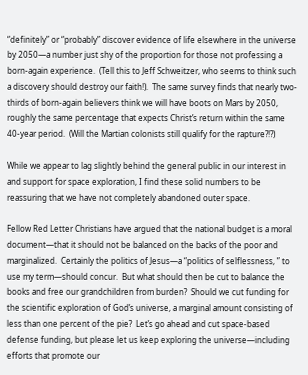“definitely” or “probably” discover evidence of life elsewhere in the universe by 2050—a number just shy of the proportion for those not professing a born-again experience.  (Tell this to Jeff Schweitzer, who seems to think such a discovery should destroy our faith!).  The same survey finds that nearly two-thirds of born-again believers think we will have boots on Mars by 2050, roughly the same percentage that expects Christ’s return within the same 40-year period.  (Will the Martian colonists still qualify for the rapture?!?)

While we appear to lag slightly behind the general public in our interest in and support for space exploration, I find these solid numbers to be reassuring that we have not completely abandoned outer space.

Fellow Red Letter Christians have argued that the national budget is a moral document—that it should not be balanced on the backs of the poor and marginalized.  Certainly the politics of Jesus—a “politics of selflessness, ” to use my term—should concur.  But what should then be cut to balance the books and free our grandchildren from burden?  Should we cut funding for the scientific exploration of God’s universe, a marginal amount consisting of less than one percent of the pie?  Let’s go ahead and cut space-based defense funding, but please let us keep exploring the universe—including efforts that promote our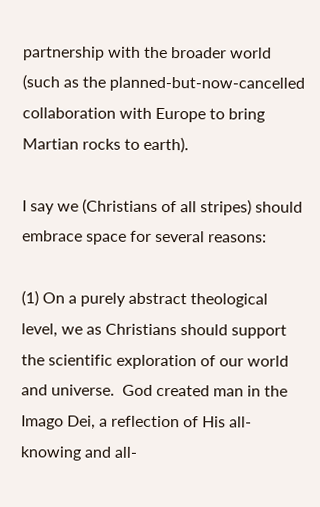partnership with the broader world (such as the planned-but-now-cancelled collaboration with Europe to bring Martian rocks to earth).

I say we (Christians of all stripes) should embrace space for several reasons:

(1) On a purely abstract theological level, we as Christians should support the scientific exploration of our world and universe.  God created man in the Imago Dei, a reflection of His all-knowing and all-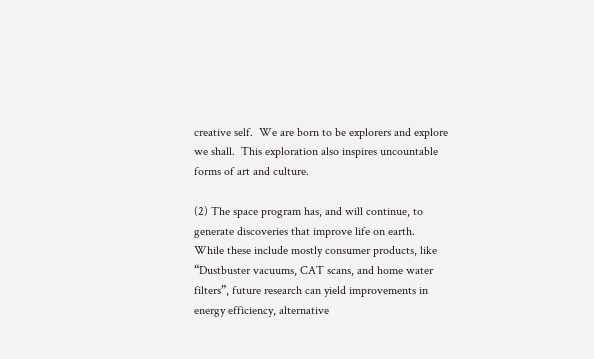creative self.  We are born to be explorers and explore we shall.  This exploration also inspires uncountable forms of art and culture.

(2) The space program has, and will continue, to generate discoveries that improve life on earth.  While these include mostly consumer products, like “Dustbuster vacuums, CAT scans, and home water filters”, future research can yield improvements in energy efficiency, alternative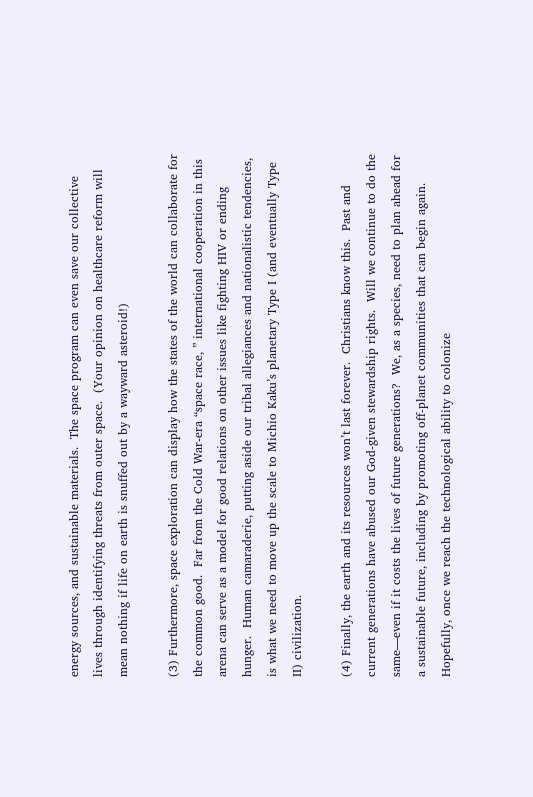energy sources, and sustainable materials.  The space program can even save our collective lives through identifying threats from outer space.  (Your opinion on healthcare reform will mean nothing if life on earth is snuffed out by a wayward asteroid!)

(3) Furthermore, space exploration can display how the states of the world can collaborate for the common good.  Far from the Cold War-era “space race, ” international cooperation in this arena can serve as a model for good relations on other issues like fighting HIV or ending hunger.  Human camaraderie, putting aside our tribal allegiances and nationalistic tendencies, is what we need to move up the scale to Michio Kaku’s planetary Type I (and eventually Type II) civilization.

(4) Finally, the earth and its resources won’t last forever.  Christians know this.  Past and current generations have abused our God-given stewardship rights.  Will we continue to do the same—even if it costs the lives of future generations?  We, as a species, need to plan ahead for a sustainable future, including by promoting off-planet communities that can begin again.  Hopefully, once we reach the technological ability to colonize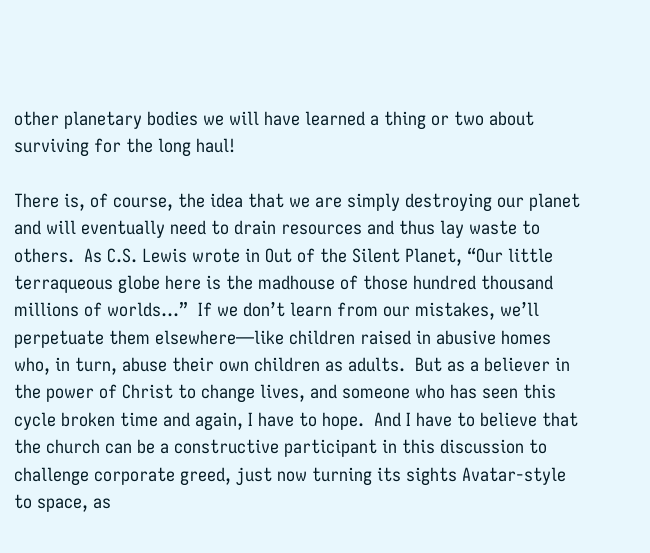other planetary bodies we will have learned a thing or two about surviving for the long haul!

There is, of course, the idea that we are simply destroying our planet and will eventually need to drain resources and thus lay waste to others.  As C.S. Lewis wrote in Out of the Silent Planet, “Our little terraqueous globe here is the madhouse of those hundred thousand millions of worlds…”  If we don’t learn from our mistakes, we’ll perpetuate them elsewhere—like children raised in abusive homes who, in turn, abuse their own children as adults.  But as a believer in the power of Christ to change lives, and someone who has seen this cycle broken time and again, I have to hope.  And I have to believe that the church can be a constructive participant in this discussion to challenge corporate greed, just now turning its sights Avatar-style to space, as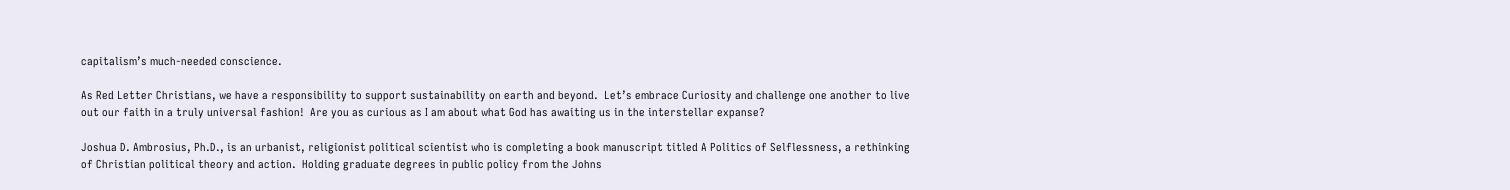capitalism’s much-needed conscience.

As Red Letter Christians, we have a responsibility to support sustainability on earth and beyond.  Let’s embrace Curiosity and challenge one another to live out our faith in a truly universal fashion!  Are you as curious as I am about what God has awaiting us in the interstellar expanse?

Joshua D. Ambrosius, Ph.D., is an urbanist, religionist political scientist who is completing a book manuscript titled A Politics of Selflessness, a rethinking of Christian political theory and action.  Holding graduate degrees in public policy from the Johns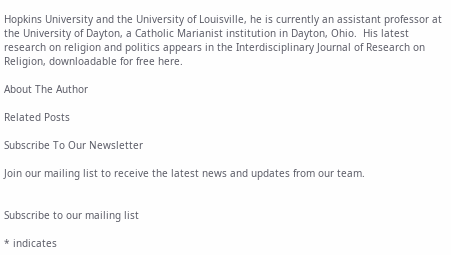Hopkins University and the University of Louisville, he is currently an assistant professor at the University of Dayton, a Catholic Marianist institution in Dayton, Ohio.  His latest research on religion and politics appears in the Interdisciplinary Journal of Research on Religion, downloadable for free here.

About The Author

Related Posts

Subscribe To Our Newsletter

Join our mailing list to receive the latest news and updates from our team.


Subscribe to our mailing list

* indicates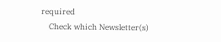required
    Check which Newsletter(s)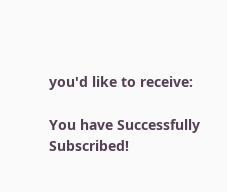you'd like to receive:

You have Successfully Subscribed!